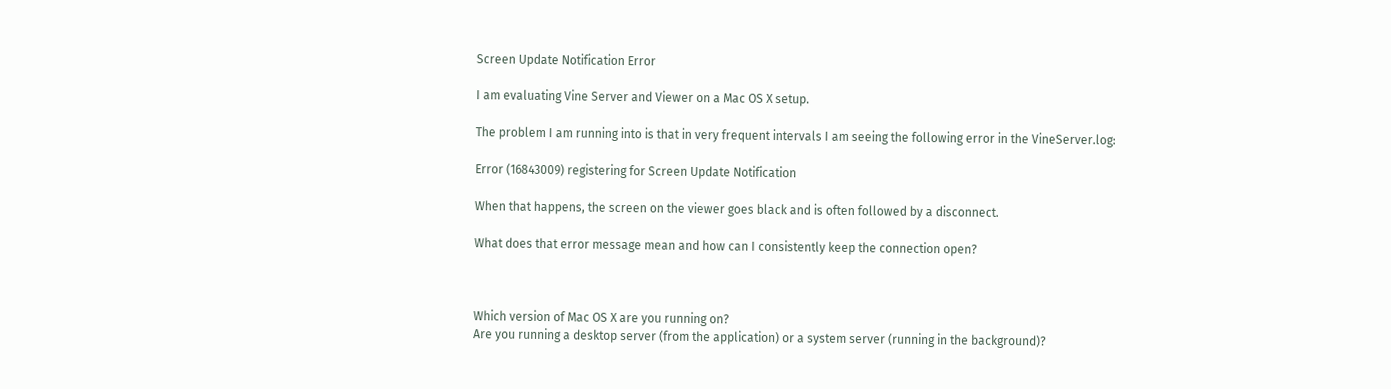Screen Update Notification Error

I am evaluating Vine Server and Viewer on a Mac OS X setup.

The problem I am running into is that in very frequent intervals I am seeing the following error in the VineServer.log:

Error (16843009) registering for Screen Update Notification

When that happens, the screen on the viewer goes black and is often followed by a disconnect.

What does that error message mean and how can I consistently keep the connection open?



Which version of Mac OS X are you running on?
Are you running a desktop server (from the application) or a system server (running in the background)?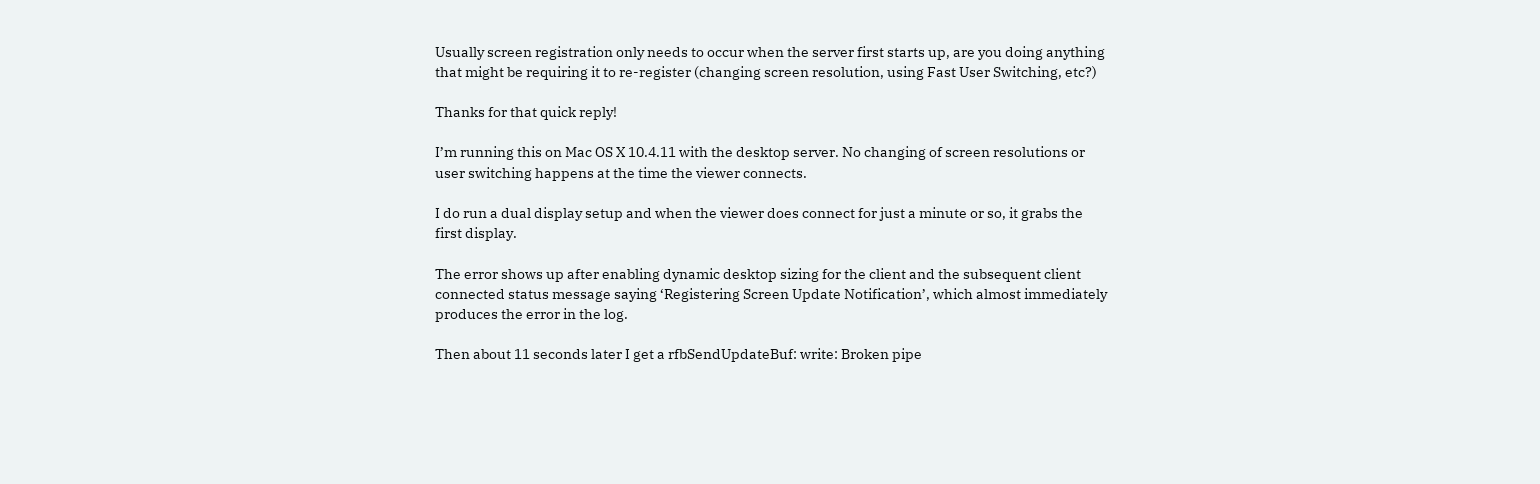Usually screen registration only needs to occur when the server first starts up, are you doing anything that might be requiring it to re-register (changing screen resolution, using Fast User Switching, etc?)

Thanks for that quick reply!

I’m running this on Mac OS X 10.4.11 with the desktop server. No changing of screen resolutions or user switching happens at the time the viewer connects.

I do run a dual display setup and when the viewer does connect for just a minute or so, it grabs the first display.

The error shows up after enabling dynamic desktop sizing for the client and the subsequent client connected status message saying ‘Registering Screen Update Notification’, which almost immediately produces the error in the log.

Then about 11 seconds later I get a rfbSendUpdateBuf: write: Broken pipe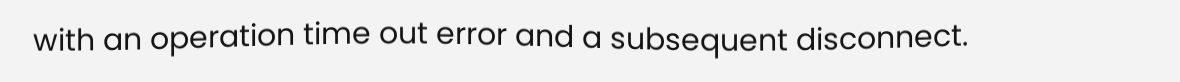with an operation time out error and a subsequent disconnect.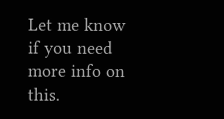Let me know if you need more info on this.